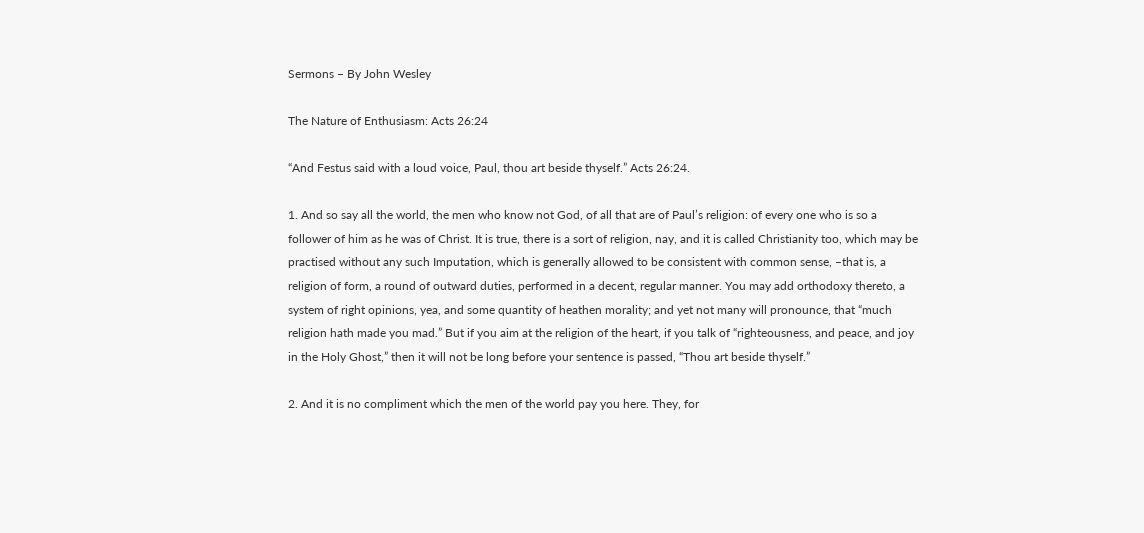Sermons – By John Wesley

The Nature of Enthusiasm: Acts 26:24

“And Festus said with a loud voice, Paul, thou art beside thyself.” Acts 26:24.

1. And so say all the world, the men who know not God, of all that are of Paul’s religion: of every one who is so a follower of him as he was of Christ. It is true, there is a sort of religion, nay, and it is called Christianity too, which may be practised without any such Imputation, which is generally allowed to be consistent with common sense, –that is, a religion of form, a round of outward duties, performed in a decent, regular manner. You may add orthodoxy thereto, a system of right opinions, yea, and some quantity of heathen morality; and yet not many will pronounce, that “much religion hath made you mad.” But if you aim at the religion of the heart, if you talk of “righteousness, and peace, and joy in the Holy Ghost,” then it will not be long before your sentence is passed, “Thou art beside thyself.”

2. And it is no compliment which the men of the world pay you here. They, for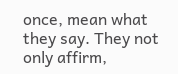once, mean what they say. They not only affirm,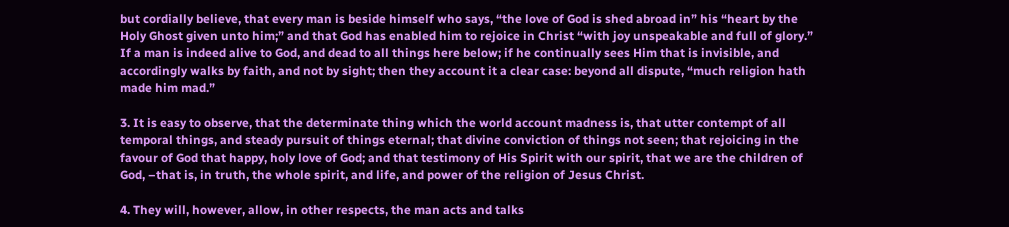but cordially believe, that every man is beside himself who says, “the love of God is shed abroad in” his “heart by the Holy Ghost given unto him;” and that God has enabled him to rejoice in Christ “with joy unspeakable and full of glory.” If a man is indeed alive to God, and dead to all things here below; if he continually sees Him that is invisible, and accordingly walks by faith, and not by sight; then they account it a clear case: beyond all dispute, “much religion hath made him mad.”

3. It is easy to observe, that the determinate thing which the world account madness is, that utter contempt of all temporal things, and steady pursuit of things eternal; that divine conviction of things not seen; that rejoicing in the favour of God that happy, holy love of God; and that testimony of His Spirit with our spirit, that we are the children of God, –that is, in truth, the whole spirit, and life, and power of the religion of Jesus Christ.

4. They will, however, allow, in other respects, the man acts and talks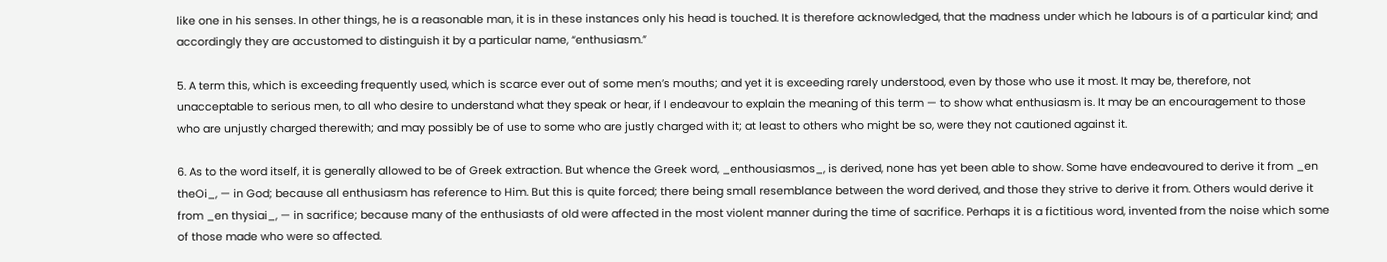like one in his senses. In other things, he is a reasonable man, it is in these instances only his head is touched. It is therefore acknowledged, that the madness under which he labours is of a particular kind; and accordingly they are accustomed to distinguish it by a particular name, “enthusiasm.”

5. A term this, which is exceeding frequently used, which is scarce ever out of some men’s mouths; and yet it is exceeding rarely understood, even by those who use it most. It may be, therefore, not unacceptable to serious men, to all who desire to understand what they speak or hear, if I endeavour to explain the meaning of this term — to show what enthusiasm is. It may be an encouragement to those who are unjustly charged therewith; and may possibly be of use to some who are justly charged with it; at least to others who might be so, were they not cautioned against it.

6. As to the word itself, it is generally allowed to be of Greek extraction. But whence the Greek word, _enthousiasmos_, is derived, none has yet been able to show. Some have endeavoured to derive it from _en theOi_, — in God; because all enthusiasm has reference to Him. But this is quite forced; there being small resemblance between the word derived, and those they strive to derive it from. Others would derive it from _en thysiai_, — in sacrifice; because many of the enthusiasts of old were affected in the most violent manner during the time of sacrifice. Perhaps it is a fictitious word, invented from the noise which some of those made who were so affected.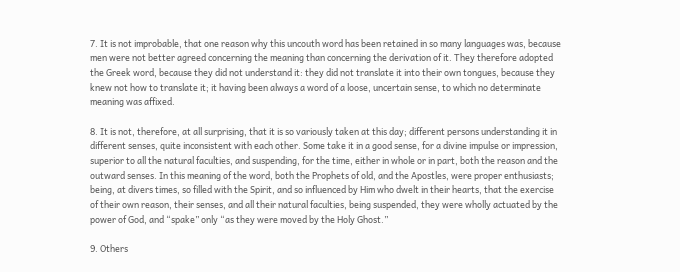7. It is not improbable, that one reason why this uncouth word has been retained in so many languages was, because men were not better agreed concerning the meaning than concerning the derivation of it. They therefore adopted the Greek word, because they did not understand it: they did not translate it into their own tongues, because they knew not how to translate it; it having been always a word of a loose, uncertain sense, to which no determinate meaning was affixed.

8. It is not, therefore, at all surprising, that it is so variously taken at this day; different persons understanding it in different senses, quite inconsistent with each other. Some take it in a good sense, for a divine impulse or impression, superior to all the natural faculties, and suspending, for the time, either in whole or in part, both the reason and the outward senses. In this meaning of the word, both the Prophets of old, and the Apostles, were proper enthusiasts; being, at divers times, so filled with the Spirit, and so influenced by Him who dwelt in their hearts, that the exercise of their own reason, their senses, and all their natural faculties, being suspended, they were wholly actuated by the power of God, and “spake” only “as they were moved by the Holy Ghost.”

9. Others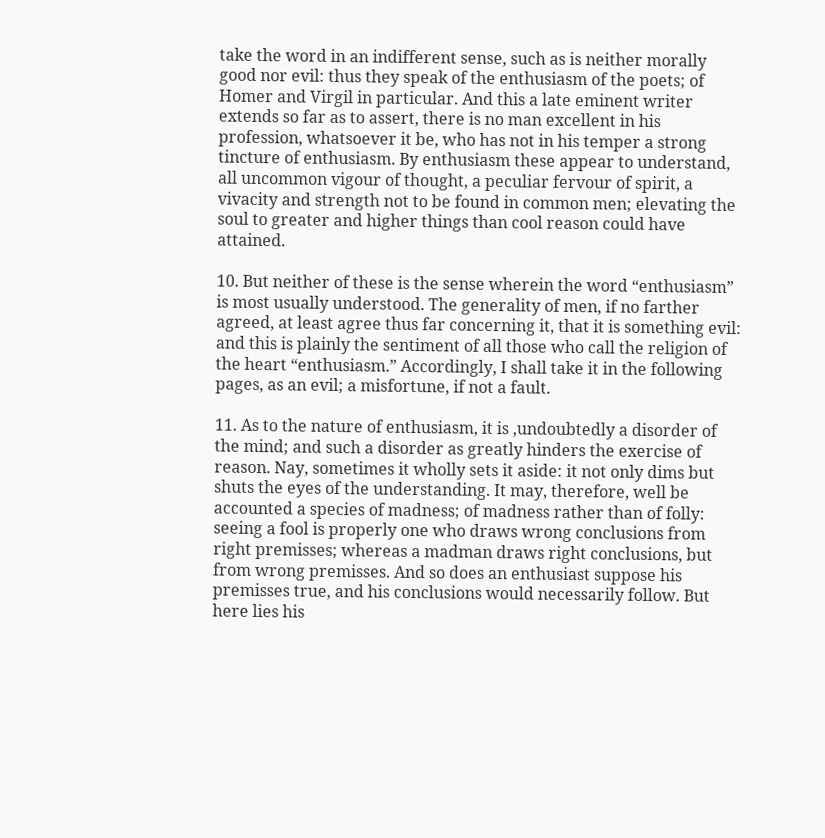take the word in an indifferent sense, such as is neither morally good nor evil: thus they speak of the enthusiasm of the poets; of Homer and Virgil in particular. And this a late eminent writer extends so far as to assert, there is no man excellent in his profession, whatsoever it be, who has not in his temper a strong tincture of enthusiasm. By enthusiasm these appear to understand, all uncommon vigour of thought, a peculiar fervour of spirit, a vivacity and strength not to be found in common men; elevating the soul to greater and higher things than cool reason could have attained.

10. But neither of these is the sense wherein the word “enthusiasm” is most usually understood. The generality of men, if no farther agreed, at least agree thus far concerning it, that it is something evil: and this is plainly the sentiment of all those who call the religion of the heart “enthusiasm.” Accordingly, I shall take it in the following pages, as an evil; a misfortune, if not a fault.

11. As to the nature of enthusiasm, it is ,undoubtedly a disorder of the mind; and such a disorder as greatly hinders the exercise of reason. Nay, sometimes it wholly sets it aside: it not only dims but shuts the eyes of the understanding. It may, therefore, well be accounted a species of madness; of madness rather than of folly: seeing a fool is properly one who draws wrong conclusions from right premisses; whereas a madman draws right conclusions, but from wrong premisses. And so does an enthusiast suppose his premisses true, and his conclusions would necessarily follow. But here lies his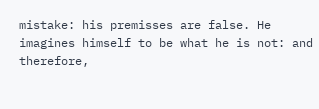mistake: his premisses are false. He imagines himself to be what he is not: and therefore,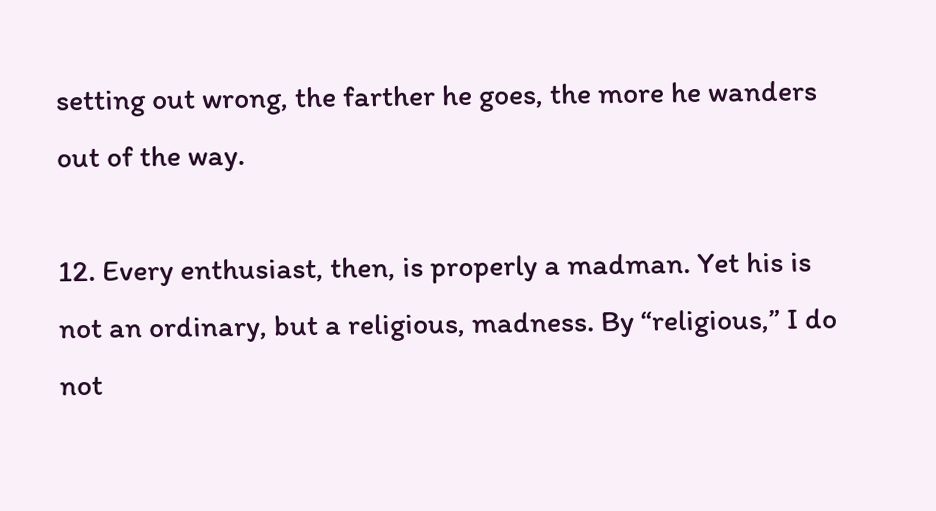setting out wrong, the farther he goes, the more he wanders out of the way.

12. Every enthusiast, then, is properly a madman. Yet his is not an ordinary, but a religious, madness. By “religious,” I do not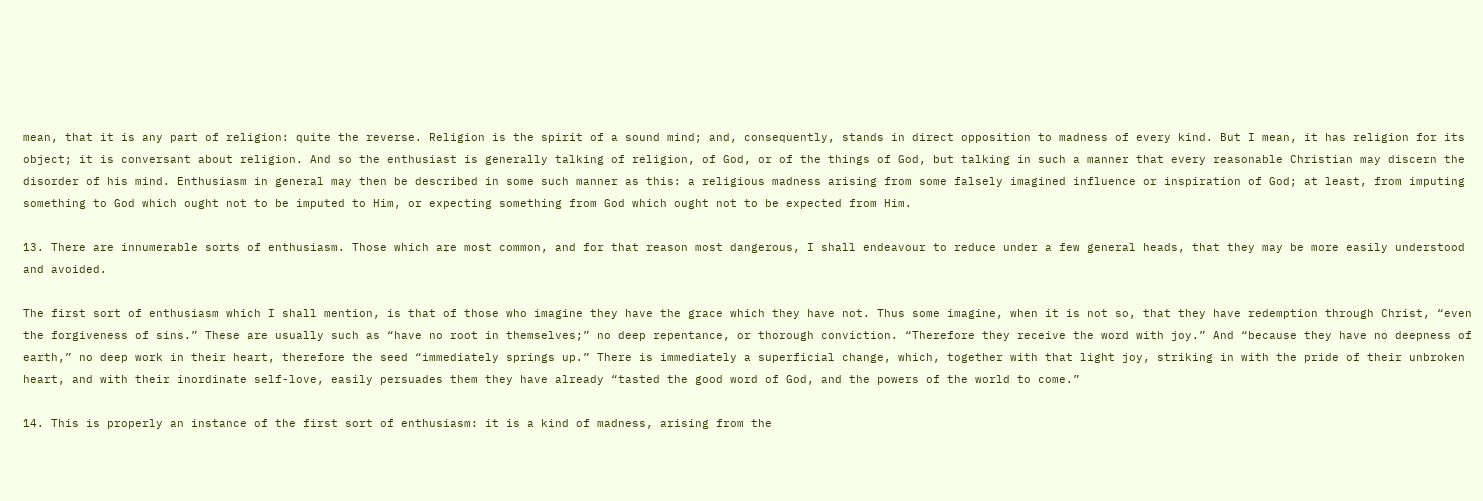mean, that it is any part of religion: quite the reverse. Religion is the spirit of a sound mind; and, consequently, stands in direct opposition to madness of every kind. But I mean, it has religion for its object; it is conversant about religion. And so the enthusiast is generally talking of religion, of God, or of the things of God, but talking in such a manner that every reasonable Christian may discern the disorder of his mind. Enthusiasm in general may then be described in some such manner as this: a religious madness arising from some falsely imagined influence or inspiration of God; at least, from imputing something to God which ought not to be imputed to Him, or expecting something from God which ought not to be expected from Him.

13. There are innumerable sorts of enthusiasm. Those which are most common, and for that reason most dangerous, I shall endeavour to reduce under a few general heads, that they may be more easily understood and avoided.

The first sort of enthusiasm which I shall mention, is that of those who imagine they have the grace which they have not. Thus some imagine, when it is not so, that they have redemption through Christ, “even the forgiveness of sins.” These are usually such as “have no root in themselves;” no deep repentance, or thorough conviction. “Therefore they receive the word with joy.” And “because they have no deepness of earth,” no deep work in their heart, therefore the seed “immediately springs up.” There is immediately a superficial change, which, together with that light joy, striking in with the pride of their unbroken heart, and with their inordinate self-love, easily persuades them they have already “tasted the good word of God, and the powers of the world to come.”

14. This is properly an instance of the first sort of enthusiasm: it is a kind of madness, arising from the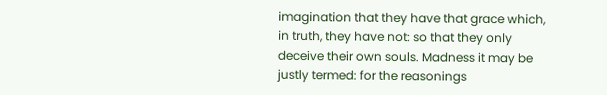imagination that they have that grace which, in truth, they have not: so that they only deceive their own souls. Madness it may be justly termed: for the reasonings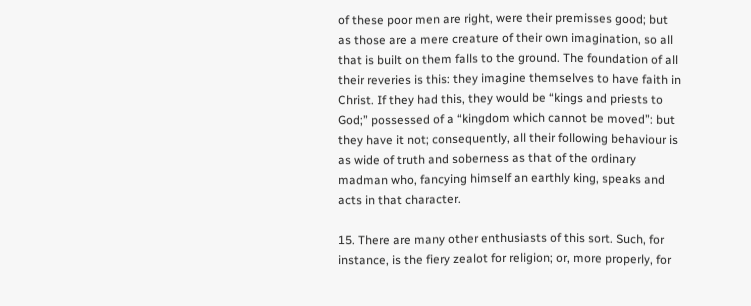of these poor men are right, were their premisses good; but as those are a mere creature of their own imagination, so all that is built on them falls to the ground. The foundation of all their reveries is this: they imagine themselves to have faith in Christ. If they had this, they would be “kings and priests to God;” possessed of a “kingdom which cannot be moved”: but they have it not; consequently, all their following behaviour is as wide of truth and soberness as that of the ordinary madman who, fancying himself an earthly king, speaks and acts in that character.

15. There are many other enthusiasts of this sort. Such, for instance, is the fiery zealot for religion; or, more properly, for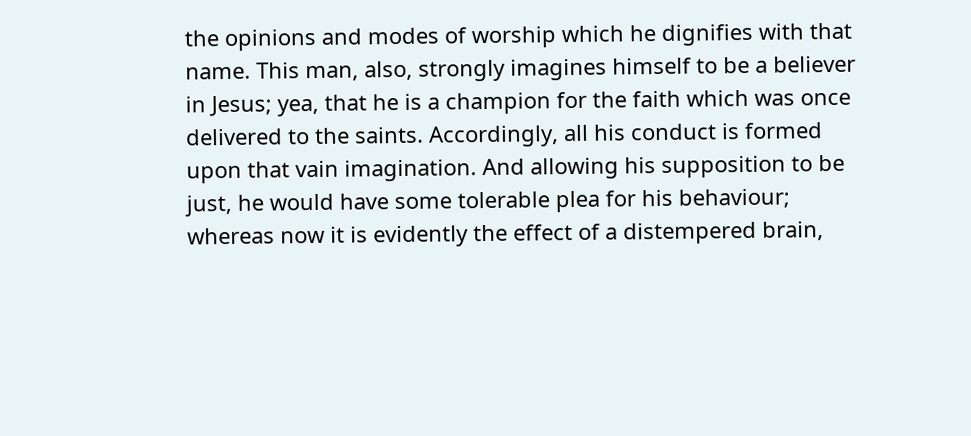the opinions and modes of worship which he dignifies with that name. This man, also, strongly imagines himself to be a believer in Jesus; yea, that he is a champion for the faith which was once delivered to the saints. Accordingly, all his conduct is formed upon that vain imagination. And allowing his supposition to be just, he would have some tolerable plea for his behaviour; whereas now it is evidently the effect of a distempered brain,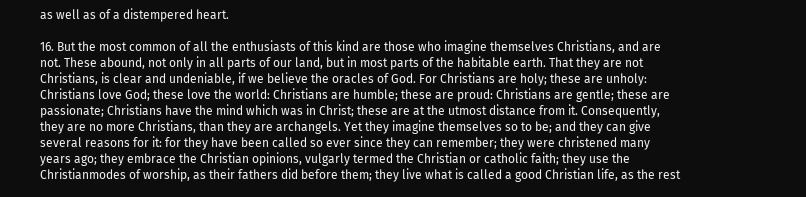as well as of a distempered heart.

16. But the most common of all the enthusiasts of this kind are those who imagine themselves Christians, and are not. These abound, not only in all parts of our land, but in most parts of the habitable earth. That they are not Christians, is clear and undeniable, if we believe the oracles of God. For Christians are holy; these are unholy: Christians love God; these love the world: Christians are humble; these are proud: Christians are gentle; these are passionate; Christians have the mind which was in Christ; these are at the utmost distance from it. Consequently, they are no more Christians, than they are archangels. Yet they imagine themselves so to be; and they can give several reasons for it: for they have been called so ever since they can remember; they were christened many years ago; they embrace the Christian opinions, vulgarly termed the Christian or catholic faith; they use the Christianmodes of worship, as their fathers did before them; they live what is called a good Christian life, as the rest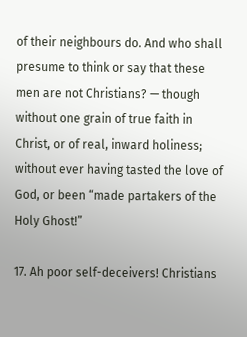of their neighbours do. And who shall presume to think or say that these men are not Christians? — though without one grain of true faith in Christ, or of real, inward holiness; without ever having tasted the love of God, or been “made partakers of the Holy Ghost!”

17. Ah poor self-deceivers! Christians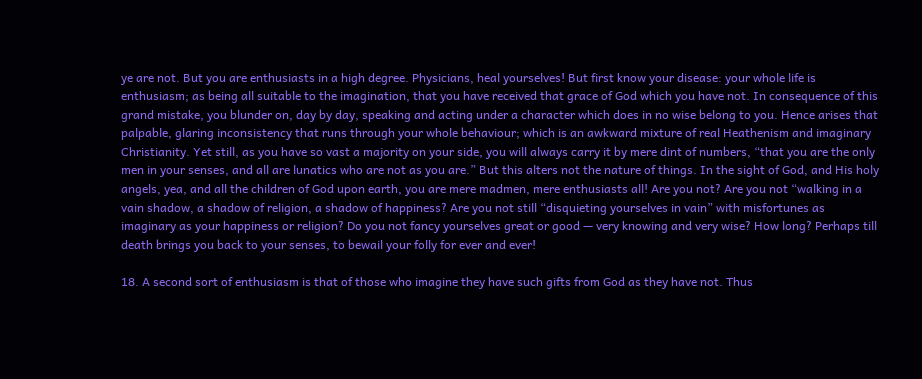ye are not. But you are enthusiasts in a high degree. Physicians, heal yourselves! But first know your disease: your whole life is enthusiasm; as being all suitable to the imagination, that you have received that grace of God which you have not. In consequence of this grand mistake, you blunder on, day by day, speaking and acting under a character which does in no wise belong to you. Hence arises that palpable, glaring inconsistency that runs through your whole behaviour; which is an awkward mixture of real Heathenism and imaginary Christianity. Yet still, as you have so vast a majority on your side, you will always carry it by mere dint of numbers, “that you are the only men in your senses, and all are lunatics who are not as you are.” But this alters not the nature of things. In the sight of God, and His holy angels, yea, and all the children of God upon earth, you are mere madmen, mere enthusiasts all! Are you not? Are you not “walking in a vain shadow, a shadow of religion, a shadow of happiness? Are you not still “disquieting yourselves in vain” with misfortunes as imaginary as your happiness or religion? Do you not fancy yourselves great or good — very knowing and very wise? How long? Perhaps till death brings you back to your senses, to bewail your folly for ever and ever!

18. A second sort of enthusiasm is that of those who imagine they have such gifts from God as they have not. Thus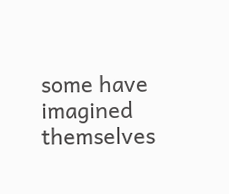some have imagined themselves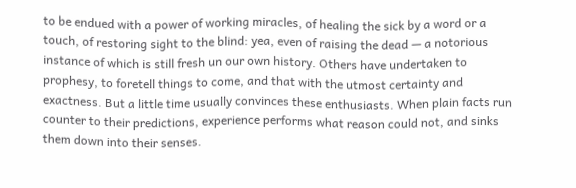to be endued with a power of working miracles, of healing the sick by a word or a touch, of restoring sight to the blind: yea, even of raising the dead — a notorious instance of which is still fresh un our own history. Others have undertaken to prophesy, to foretell things to come, and that with the utmost certainty and exactness. But a little time usually convinces these enthusiasts. When plain facts run counter to their predictions, experience performs what reason could not, and sinks them down into their senses.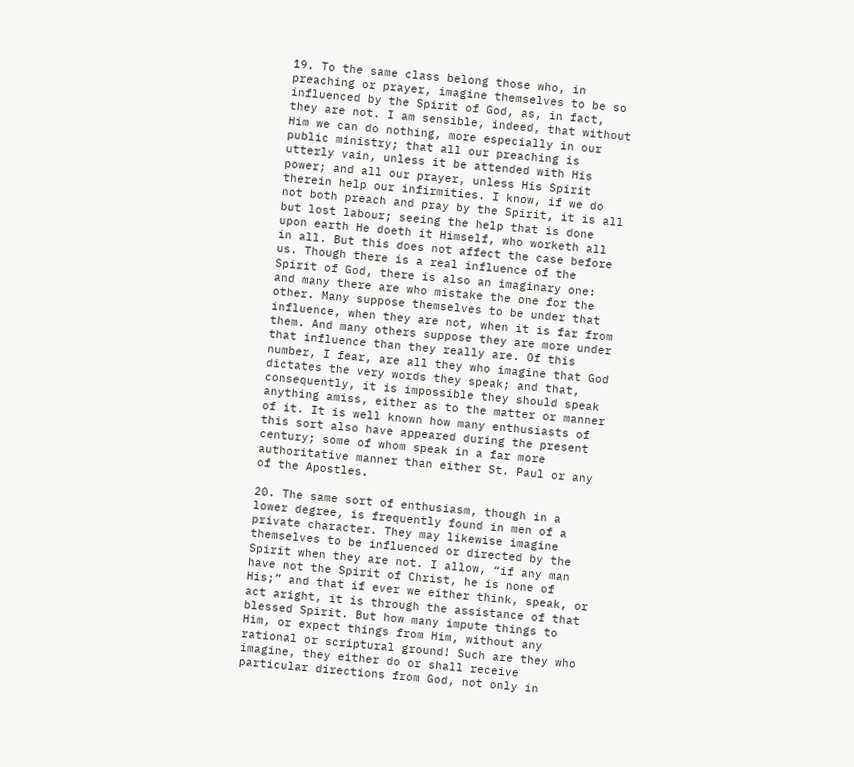19. To the same class belong those who, in preaching or prayer, imagine themselves to be so influenced by the Spirit of God, as, in fact, they are not. I am sensible, indeed, that without Him we can do nothing, more especially in our public ministry; that all our preaching is utterly vain, unless it be attended with His power; and all our prayer, unless His Spirit therein help our infirmities. I know, if we do not both preach and pray by the Spirit, it is all but lost labour; seeing the help that is done upon earth He doeth it Himself, who worketh all in all. But this does not affect the case before us. Though there is a real influence of the Spirit of God, there is also an imaginary one: and many there are who mistake the one for the other. Many suppose themselves to be under that influence, when they are not, when it is far from them. And many others suppose they are more under that influence than they really are. Of this number, I fear, are all they who imagine that God dictates the very words they speak; and that, consequently, it is impossible they should speak anything amiss, either as to the matter or manner of it. It is well known how many enthusiasts of this sort also have appeared during the present century; some of whom speak in a far more authoritative manner than either St. Paul or any of the Apostles.

20. The same sort of enthusiasm, though in a lower degree, is frequently found in men of a private character. They may likewise imagine themselves to be influenced or directed by the Spirit when they are not. I allow, “if any man have not the Spirit of Christ, he is none of His;” and that if ever we either think, speak, or act aright, it is through the assistance of that blessed Spirit. But how many impute things to Him, or expect things from Him, without any rational or scriptural ground! Such are they who imagine, they either do or shall receive particular directions from God, not only in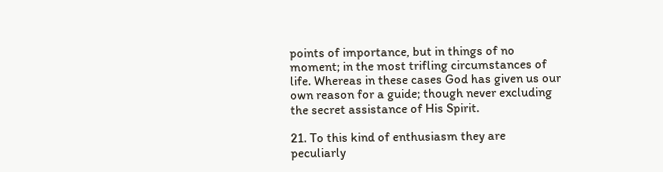points of importance, but in things of no moment; in the most trifling circumstances of life. Whereas in these cases God has given us our own reason for a guide; though never excluding the secret assistance of His Spirit.

21. To this kind of enthusiasm they are peculiarly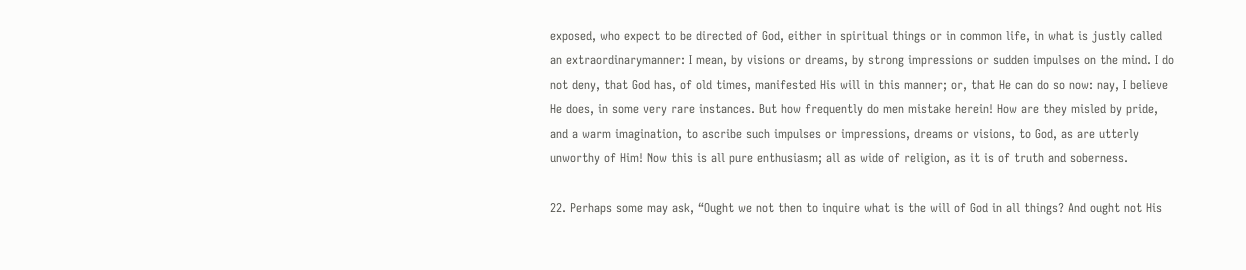exposed, who expect to be directed of God, either in spiritual things or in common life, in what is justly called an extraordinarymanner: I mean, by visions or dreams, by strong impressions or sudden impulses on the mind. I do not deny, that God has, of old times, manifested His will in this manner; or, that He can do so now: nay, I believe He does, in some very rare instances. But how frequently do men mistake herein! How are they misled by pride, and a warm imagination, to ascribe such impulses or impressions, dreams or visions, to God, as are utterly unworthy of Him! Now this is all pure enthusiasm; all as wide of religion, as it is of truth and soberness.

22. Perhaps some may ask, “Ought we not then to inquire what is the will of God in all things? And ought not His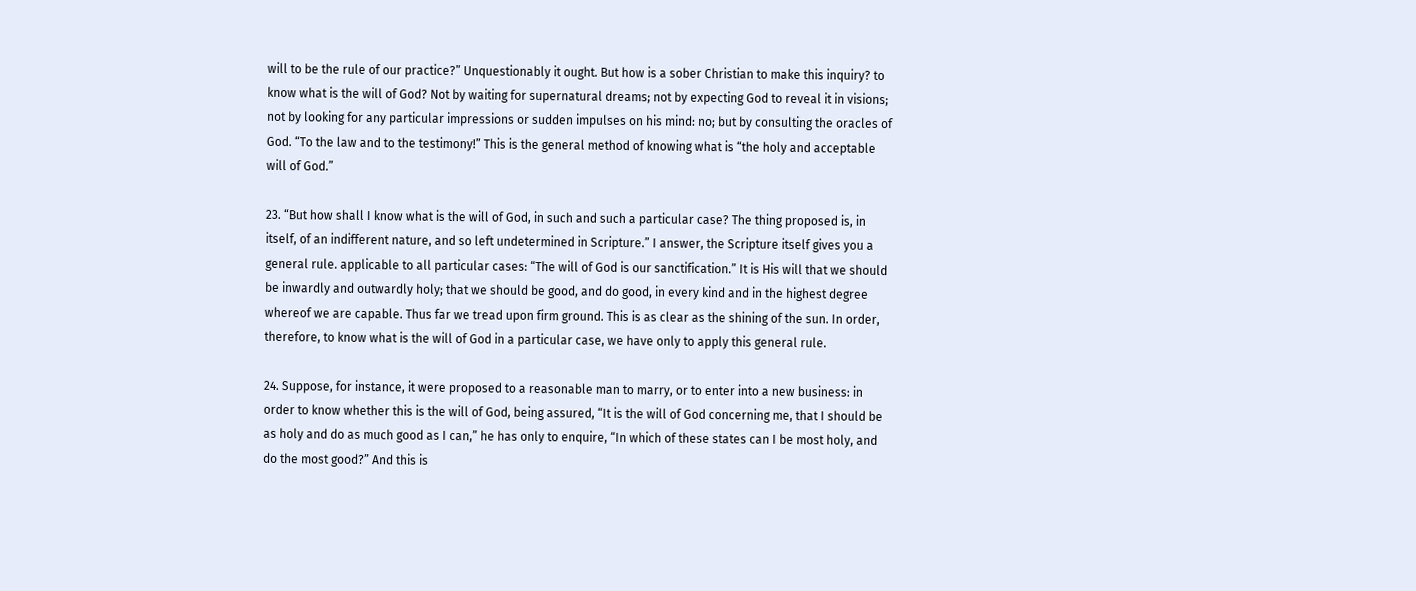will to be the rule of our practice?” Unquestionably it ought. But how is a sober Christian to make this inquiry? to know what is the will of God? Not by waiting for supernatural dreams; not by expecting God to reveal it in visions; not by looking for any particular impressions or sudden impulses on his mind: no; but by consulting the oracles of God. “To the law and to the testimony!” This is the general method of knowing what is “the holy and acceptable will of God.”

23. “But how shall I know what is the will of God, in such and such a particular case? The thing proposed is, in itself, of an indifferent nature, and so left undetermined in Scripture.” I answer, the Scripture itself gives you a general rule. applicable to all particular cases: “The will of God is our sanctification.” It is His will that we should be inwardly and outwardly holy; that we should be good, and do good, in every kind and in the highest degree whereof we are capable. Thus far we tread upon firm ground. This is as clear as the shining of the sun. In order, therefore, to know what is the will of God in a particular case, we have only to apply this general rule.

24. Suppose, for instance, it were proposed to a reasonable man to marry, or to enter into a new business: in order to know whether this is the will of God, being assured, “It is the will of God concerning me, that I should be as holy and do as much good as I can,” he has only to enquire, “In which of these states can I be most holy, and do the most good?” And this is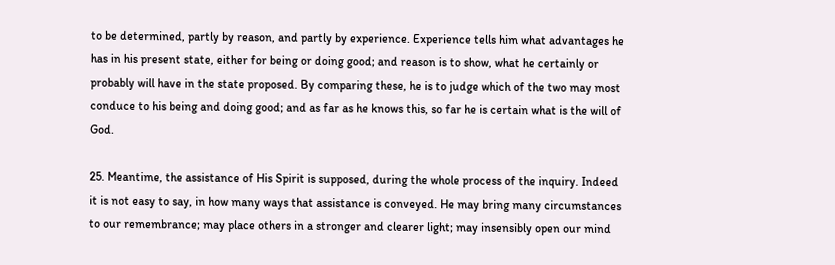to be determined, partly by reason, and partly by experience. Experience tells him what advantages he has in his present state, either for being or doing good; and reason is to show, what he certainly or probably will have in the state proposed. By comparing these, he is to judge which of the two may most conduce to his being and doing good; and as far as he knows this, so far he is certain what is the will of God.

25. Meantime, the assistance of His Spirit is supposed, during the whole process of the inquiry. Indeed it is not easy to say, in how many ways that assistance is conveyed. He may bring many circumstances to our remembrance; may place others in a stronger and clearer light; may insensibly open our mind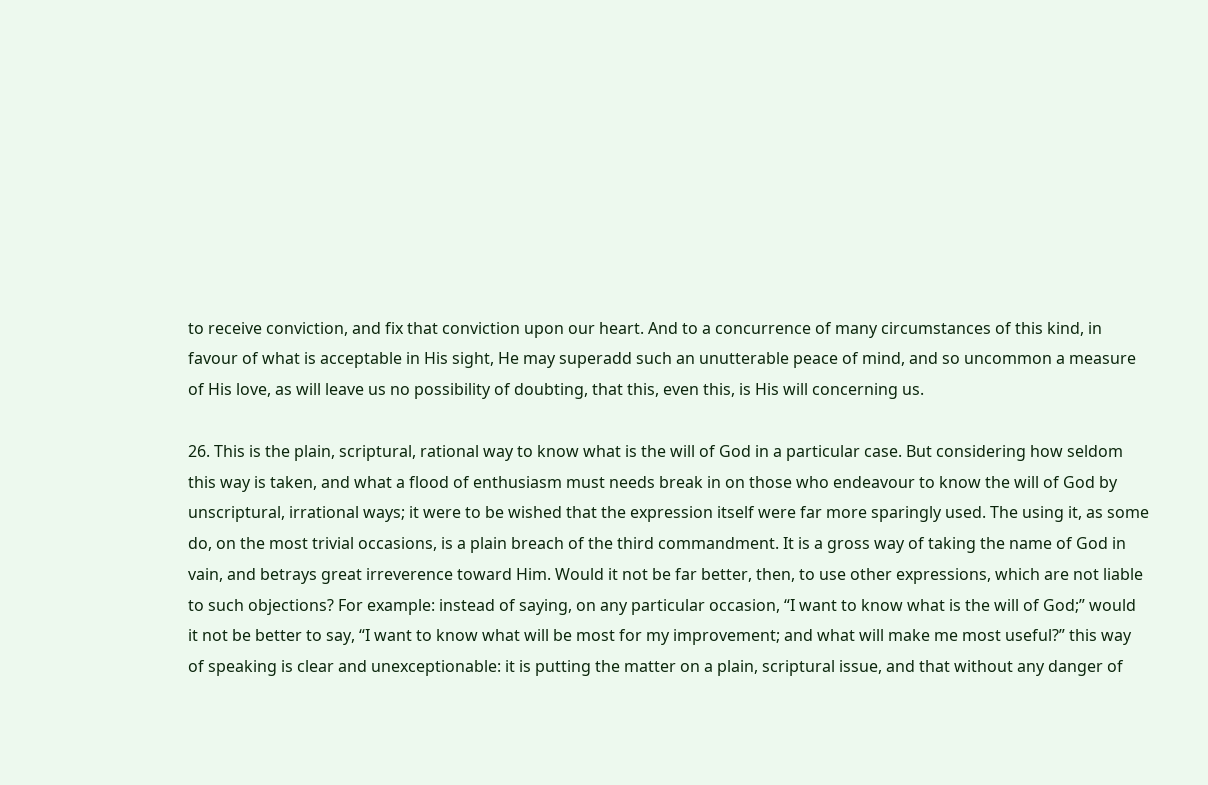to receive conviction, and fix that conviction upon our heart. And to a concurrence of many circumstances of this kind, in favour of what is acceptable in His sight, He may superadd such an unutterable peace of mind, and so uncommon a measure of His love, as will leave us no possibility of doubting, that this, even this, is His will concerning us.

26. This is the plain, scriptural, rational way to know what is the will of God in a particular case. But considering how seldom this way is taken, and what a flood of enthusiasm must needs break in on those who endeavour to know the will of God by unscriptural, irrational ways; it were to be wished that the expression itself were far more sparingly used. The using it, as some do, on the most trivial occasions, is a plain breach of the third commandment. It is a gross way of taking the name of God in vain, and betrays great irreverence toward Him. Would it not be far better, then, to use other expressions, which are not liable to such objections? For example: instead of saying, on any particular occasion, “I want to know what is the will of God;” would it not be better to say, “I want to know what will be most for my improvement; and what will make me most useful?” this way of speaking is clear and unexceptionable: it is putting the matter on a plain, scriptural issue, and that without any danger of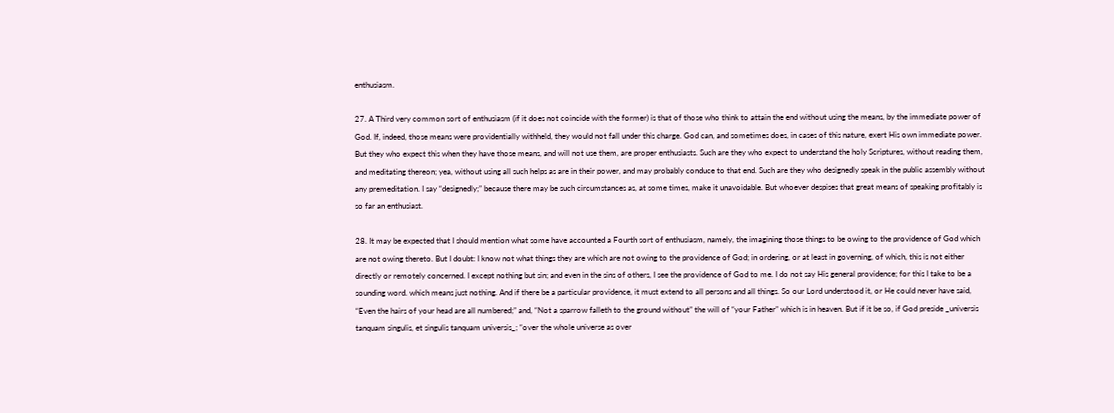enthusiasm.

27. A Third very common sort of enthusiasm (if it does not coincide with the former) is that of those who think to attain the end without using the means, by the immediate power of God. If, indeed, those means were providentially withheld, they would not fall under this charge. God can, and sometimes does, in cases of this nature, exert His own immediate power. But they who expect this when they have those means, and will not use them, are proper enthusiasts. Such are they who expect to understand the holy Scriptures, without reading them, and meditating thereon; yea, without using all such helps as are in their power, and may probably conduce to that end. Such are they who designedly speak in the public assembly without any premeditation. I say “designedly;” because there may be such circumstances as, at some times, make it unavoidable. But whoever despises that great means of speaking profitably is so far an enthusiast.

28. It may be expected that I should mention what some have accounted a Fourth sort of enthusiasm, namely, the imagining those things to be owing to the providence of God which are not owing thereto. But I doubt: I know not what things they are which are not owing to the providence of God; in ordering, or at least in governing, of which, this is not either directly or remotely concerned. I except nothing but sin; and even in the sins of others, I see the providence of God to me. I do not say His general providence; for this I take to be a sounding word. which means just nothing. And if there be a particular providence, it must extend to all persons and all things. So our Lord understood it, or He could never have said, “Even the hairs of your head are all numbered;” and, “Not a sparrow falleth to the ground without” the will of “your Father” which is in heaven. But if it be so, if God preside _universis tanquam singulis, et singulis tanquam universis_; “over the whole universe as over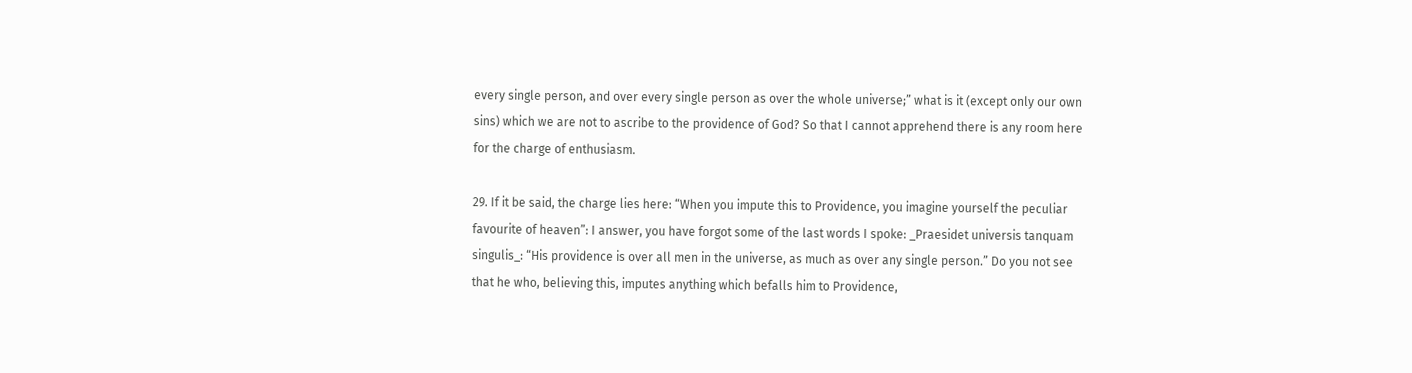every single person, and over every single person as over the whole universe;” what is it (except only our own sins) which we are not to ascribe to the providence of God? So that I cannot apprehend there is any room here for the charge of enthusiasm.

29. If it be said, the charge lies here: “When you impute this to Providence, you imagine yourself the peculiar favourite of heaven”: I answer, you have forgot some of the last words I spoke: _Praesidet universis tanquam singulis_: “His providence is over all men in the universe, as much as over any single person.” Do you not see that he who, believing this, imputes anything which befalls him to Providence,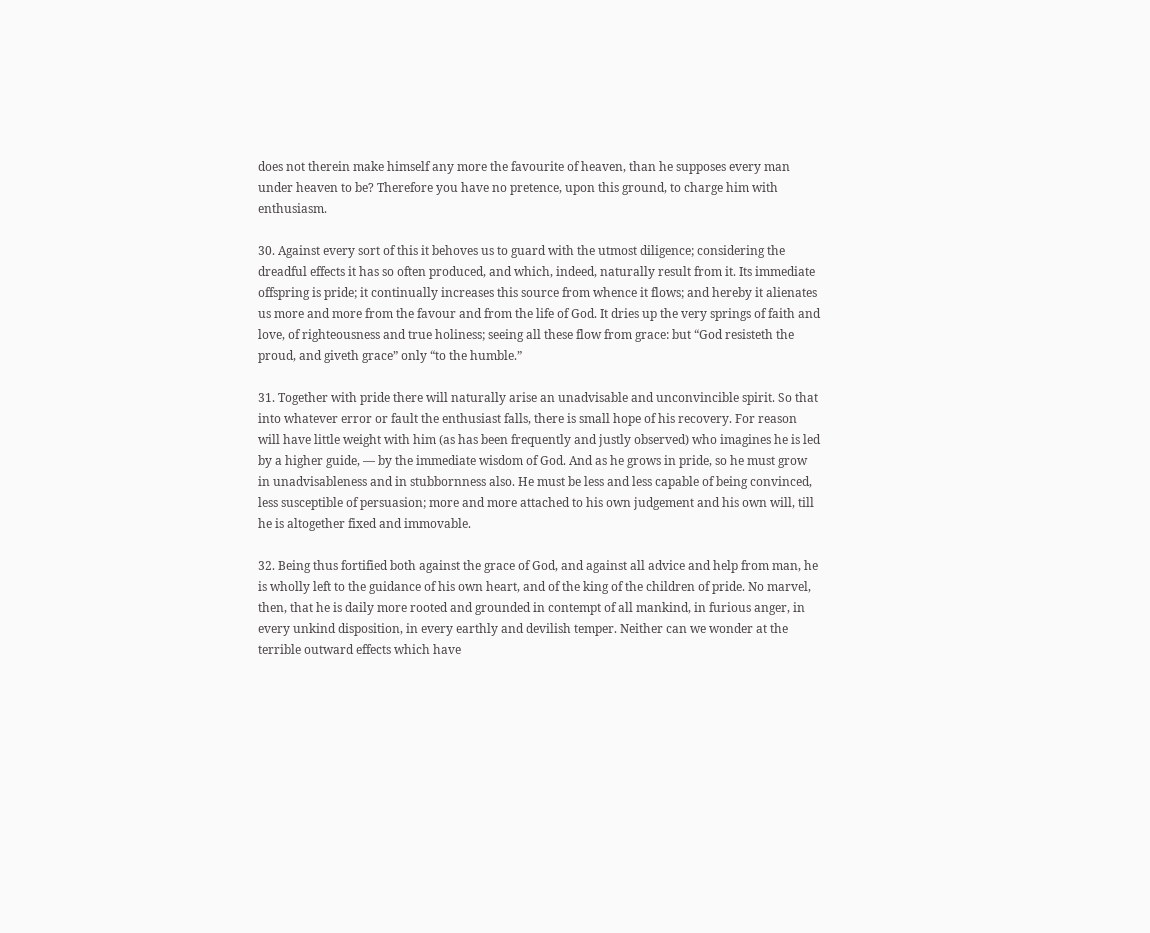does not therein make himself any more the favourite of heaven, than he supposes every man under heaven to be? Therefore you have no pretence, upon this ground, to charge him with enthusiasm.

30. Against every sort of this it behoves us to guard with the utmost diligence; considering the dreadful effects it has so often produced, and which, indeed, naturally result from it. Its immediate offspring is pride; it continually increases this source from whence it flows; and hereby it alienates us more and more from the favour and from the life of God. It dries up the very springs of faith and love, of righteousness and true holiness; seeing all these flow from grace: but “God resisteth the proud, and giveth grace” only “to the humble.”

31. Together with pride there will naturally arise an unadvisable and unconvincible spirit. So that into whatever error or fault the enthusiast falls, there is small hope of his recovery. For reason will have little weight with him (as has been frequently and justly observed) who imagines he is led by a higher guide, — by the immediate wisdom of God. And as he grows in pride, so he must grow in unadvisableness and in stubbornness also. He must be less and less capable of being convinced, less susceptible of persuasion; more and more attached to his own judgement and his own will, till he is altogether fixed and immovable.

32. Being thus fortified both against the grace of God, and against all advice and help from man, he is wholly left to the guidance of his own heart, and of the king of the children of pride. No marvel, then, that he is daily more rooted and grounded in contempt of all mankind, in furious anger, in every unkind disposition, in every earthly and devilish temper. Neither can we wonder at the terrible outward effects which have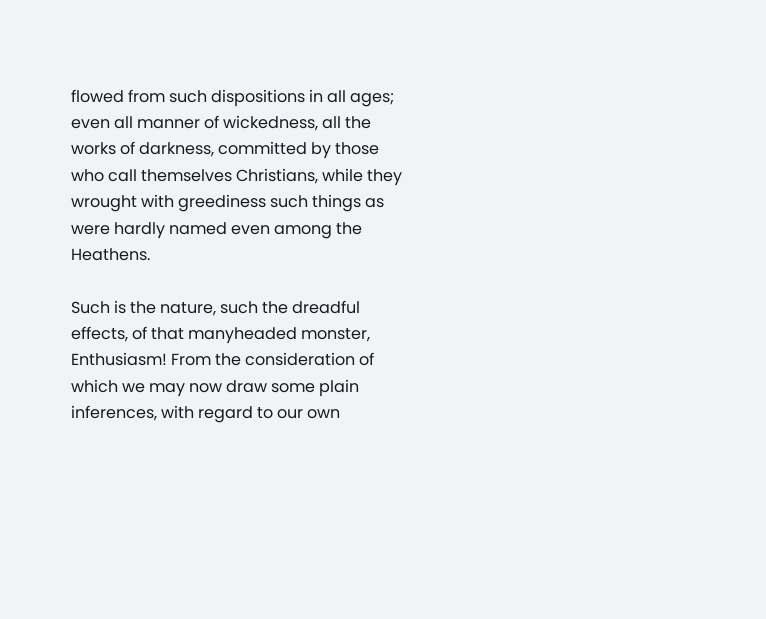flowed from such dispositions in all ages; even all manner of wickedness, all the works of darkness, committed by those who call themselves Christians, while they wrought with greediness such things as were hardly named even among the Heathens.

Such is the nature, such the dreadful effects, of that manyheaded monster, Enthusiasm! From the consideration of which we may now draw some plain inferences, with regard to our own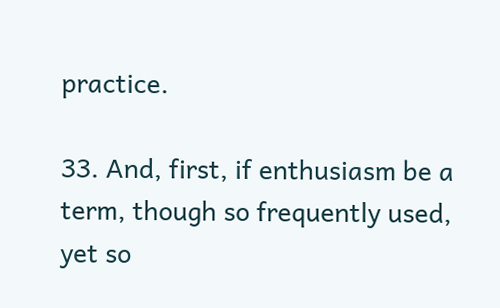practice.

33. And, first, if enthusiasm be a term, though so frequently used, yet so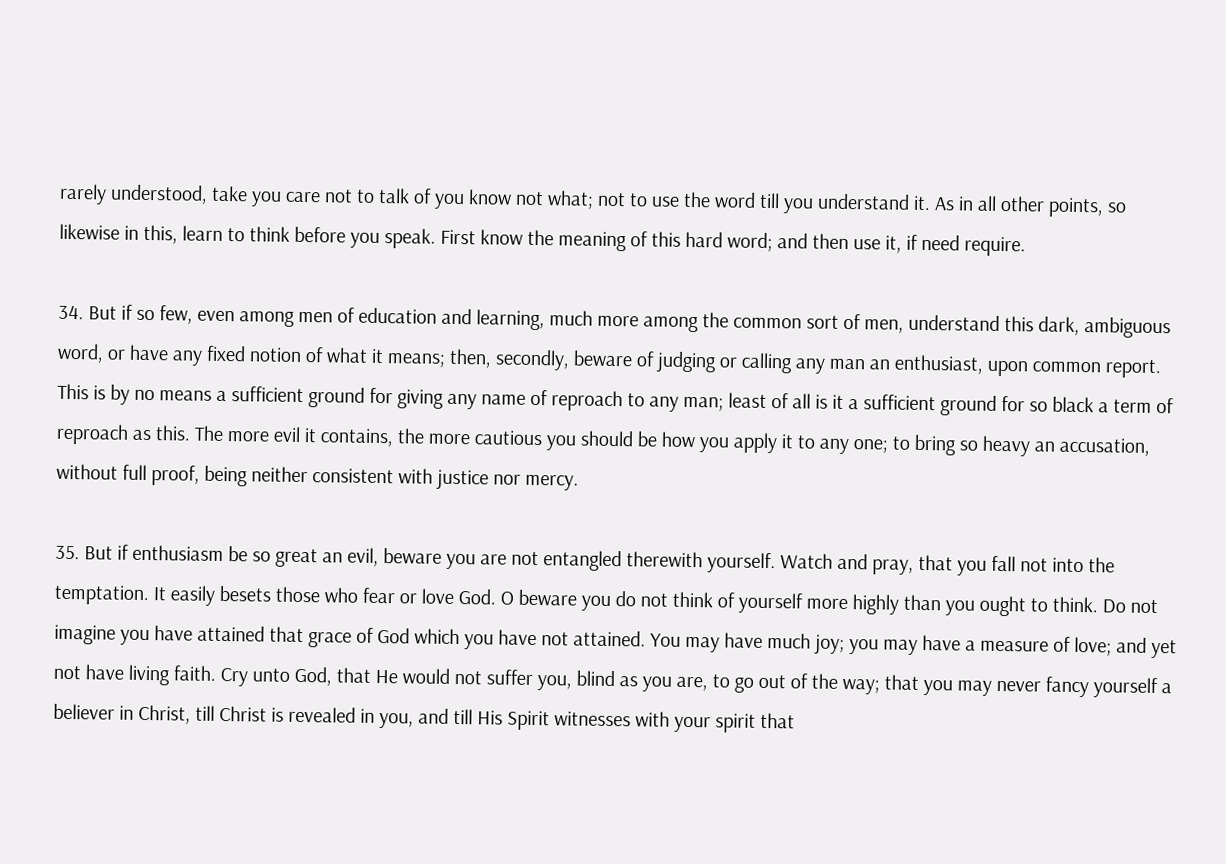rarely understood, take you care not to talk of you know not what; not to use the word till you understand it. As in all other points, so likewise in this, learn to think before you speak. First know the meaning of this hard word; and then use it, if need require.

34. But if so few, even among men of education and learning, much more among the common sort of men, understand this dark, ambiguous word, or have any fixed notion of what it means; then, secondly, beware of judging or calling any man an enthusiast, upon common report. This is by no means a sufficient ground for giving any name of reproach to any man; least of all is it a sufficient ground for so black a term of reproach as this. The more evil it contains, the more cautious you should be how you apply it to any one; to bring so heavy an accusation, without full proof, being neither consistent with justice nor mercy.

35. But if enthusiasm be so great an evil, beware you are not entangled therewith yourself. Watch and pray, that you fall not into the temptation. It easily besets those who fear or love God. O beware you do not think of yourself more highly than you ought to think. Do not imagine you have attained that grace of God which you have not attained. You may have much joy; you may have a measure of love; and yet not have living faith. Cry unto God, that He would not suffer you, blind as you are, to go out of the way; that you may never fancy yourself a believer in Christ, till Christ is revealed in you, and till His Spirit witnesses with your spirit that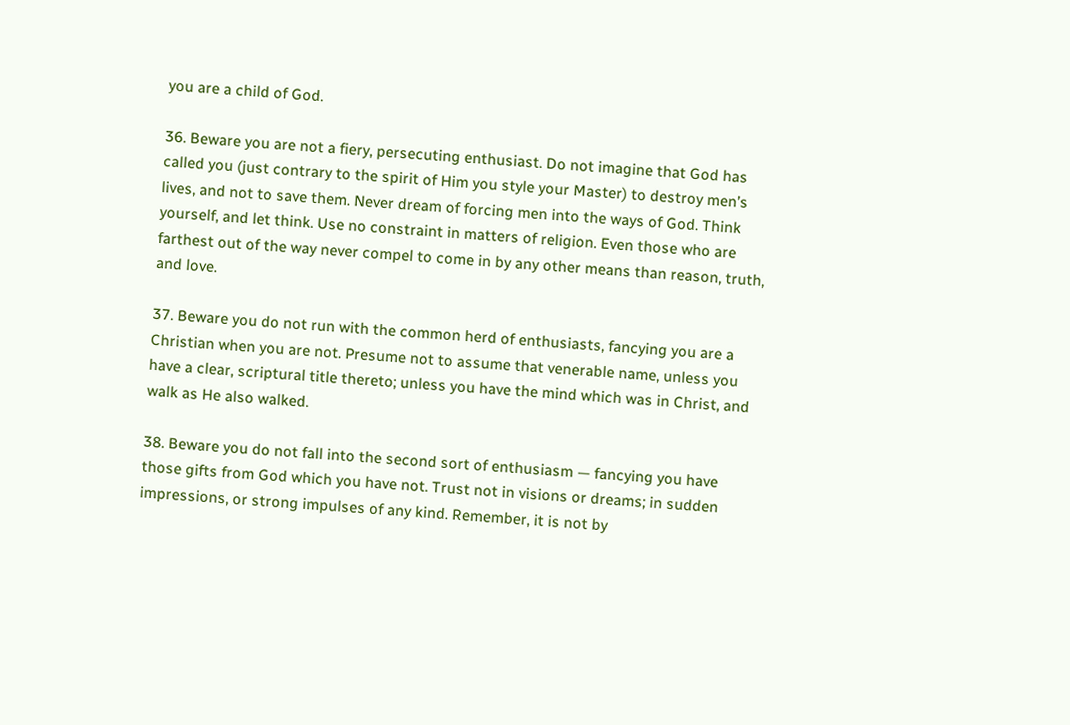you are a child of God.

36. Beware you are not a fiery, persecuting enthusiast. Do not imagine that God has called you (just contrary to the spirit of Him you style your Master) to destroy men’s lives, and not to save them. Never dream of forcing men into the ways of God. Think yourself, and let think. Use no constraint in matters of religion. Even those who are farthest out of the way never compel to come in by any other means than reason, truth, and love.

37. Beware you do not run with the common herd of enthusiasts, fancying you are a Christian when you are not. Presume not to assume that venerable name, unless you have a clear, scriptural title thereto; unless you have the mind which was in Christ, and walk as He also walked.

38. Beware you do not fall into the second sort of enthusiasm — fancying you have those gifts from God which you have not. Trust not in visions or dreams; in sudden impressions, or strong impulses of any kind. Remember, it is not by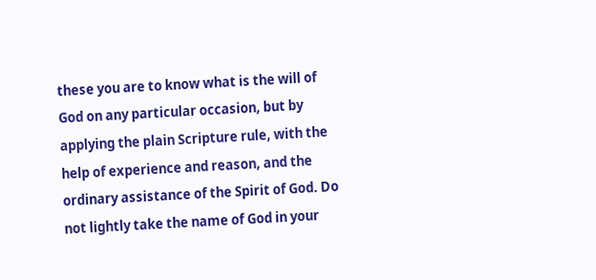these you are to know what is the will of God on any particular occasion, but by applying the plain Scripture rule, with the help of experience and reason, and the ordinary assistance of the Spirit of God. Do not lightly take the name of God in your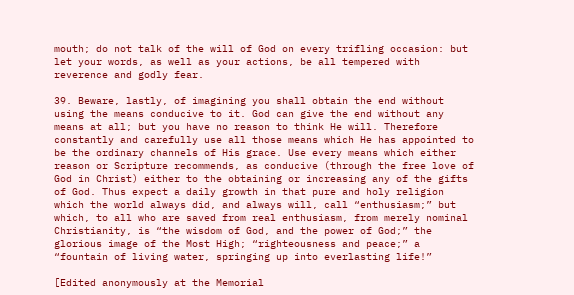mouth; do not talk of the will of God on every trifling occasion: but let your words, as well as your actions, be all tempered with reverence and godly fear.

39. Beware, lastly, of imagining you shall obtain the end without using the means conducive to it. God can give the end without any means at all; but you have no reason to think He will. Therefore constantly and carefully use all those means which He has appointed to be the ordinary channels of His grace. Use every means which either reason or Scripture recommends, as conducive (through the free love of God in Christ) either to the obtaining or increasing any of the gifts of God. Thus expect a daily growth in that pure and holy religion which the world always did, and always will, call “enthusiasm;” but which, to all who are saved from real enthusiasm, from merely nominal Christianity, is “the wisdom of God, and the power of God;” the glorious image of the Most High; “righteousness and peace;” a “fountain of living water, springing up into everlasting life!”

[Edited anonymously at the Memorial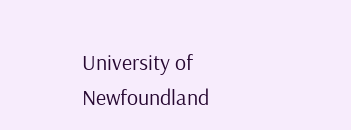University of Newfoundland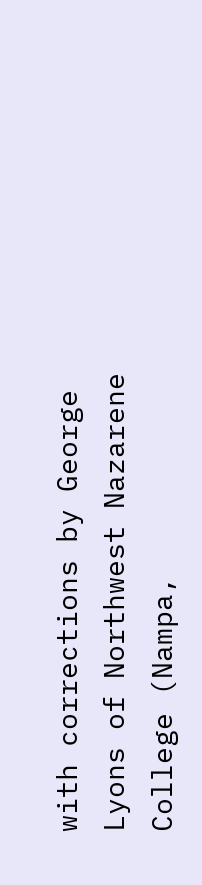with corrections by George Lyons of Northwest Nazarene College (Nampa,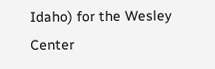Idaho) for the Wesley Center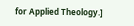for Applied Theology.]